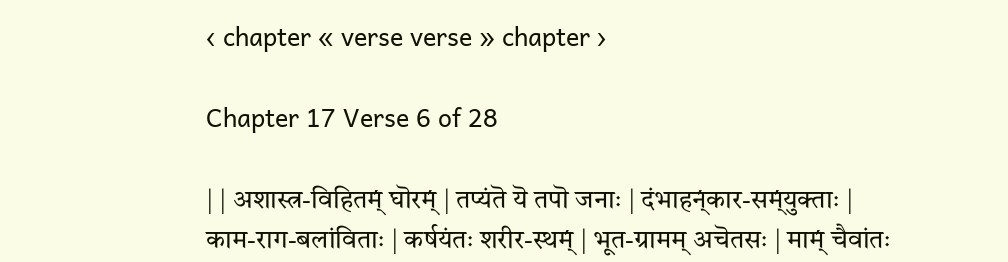‹ chapter « verse verse » chapter ›

Chapter 17 Verse 6 of 28

| | अशास्त्र-विहितम्́ घॊरम्́ | तप्यंतॆ यॆ तपॊ जनाः | दंभाहन्́कार-सम्́युक्ताः | काम-राग-बलांविताः | कर्षयंतः शरीर-स्थम्́ | भूत-ग्रामम् अचॆतसः | माम्́ चैवांतः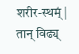शरीर-स्थम्́ | तान् विढ्य्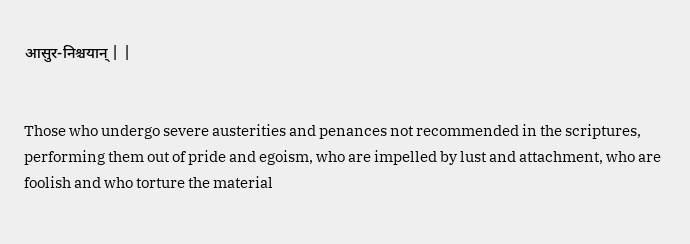आसुर-निश्चयान् | |


Those who undergo severe austerities and penances not recommended in the scriptures, performing them out of pride and egoism, who are impelled by lust and attachment, who are foolish and who torture the material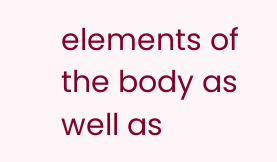elements of the body as well as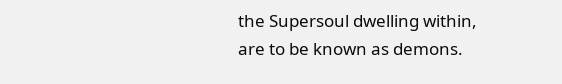the Supersoul dwelling within, are to be known as demons.